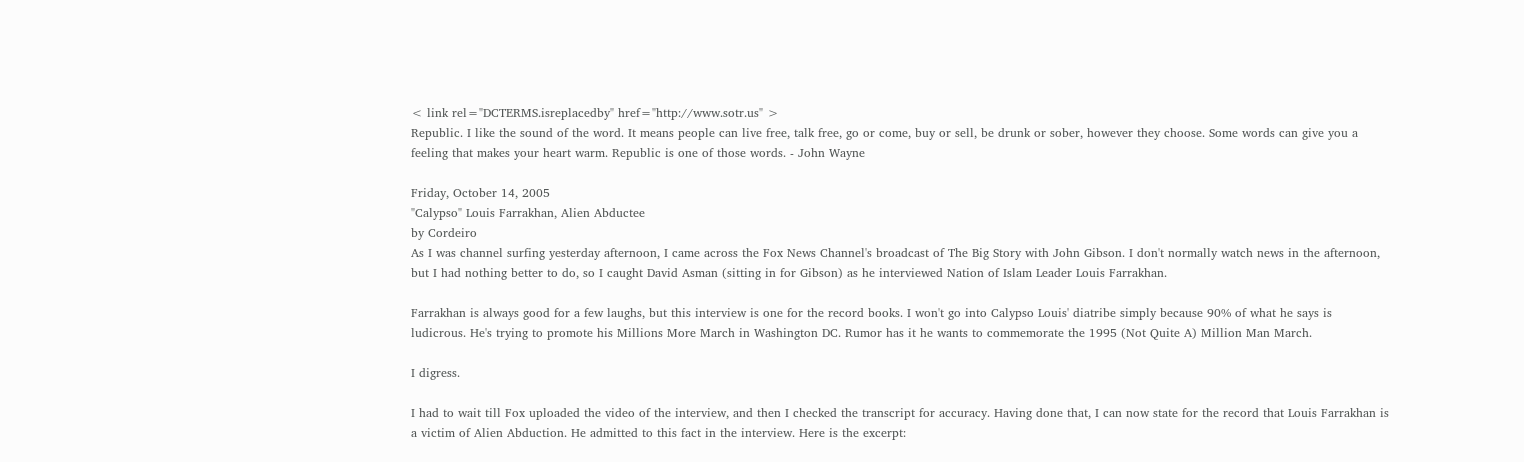< link rel="DCTERMS.isreplacedby" href="http://www.sotr.us" >
Republic. I like the sound of the word. It means people can live free, talk free, go or come, buy or sell, be drunk or sober, however they choose. Some words can give you a feeling that makes your heart warm. Republic is one of those words. - John Wayne

Friday, October 14, 2005
"Calypso" Louis Farrakhan, Alien Abductee
by Cordeiro
As I was channel surfing yesterday afternoon, I came across the Fox News Channel's broadcast of The Big Story with John Gibson. I don't normally watch news in the afternoon, but I had nothing better to do, so I caught David Asman (sitting in for Gibson) as he interviewed Nation of Islam Leader Louis Farrakhan.

Farrakhan is always good for a few laughs, but this interview is one for the record books. I won't go into Calypso Louis' diatribe simply because 90% of what he says is ludicrous. He's trying to promote his Millions More March in Washington DC. Rumor has it he wants to commemorate the 1995 (Not Quite A) Million Man March.

I digress.

I had to wait till Fox uploaded the video of the interview, and then I checked the transcript for accuracy. Having done that, I can now state for the record that Louis Farrakhan is a victim of Alien Abduction. He admitted to this fact in the interview. Here is the excerpt: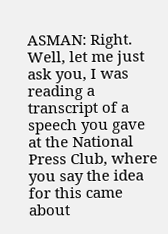ASMAN: Right. Well, let me just ask you, I was reading a transcript of a speech you gave at the National Press Club, where you say the idea for this came about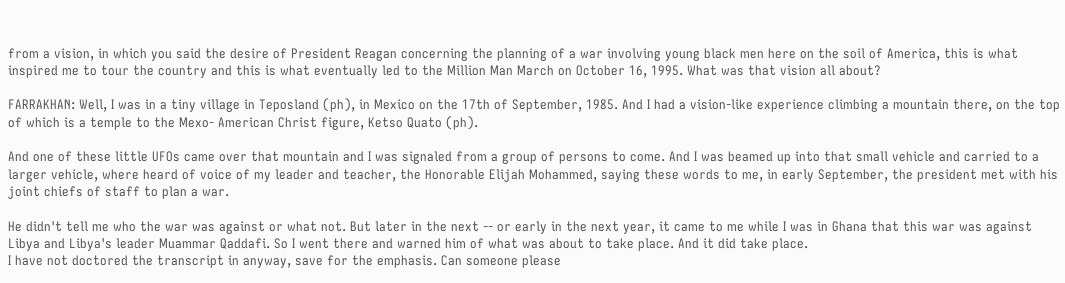from a vision, in which you said the desire of President Reagan concerning the planning of a war involving young black men here on the soil of America, this is what inspired me to tour the country and this is what eventually led to the Million Man March on October 16, 1995. What was that vision all about?

FARRAKHAN: Well, I was in a tiny village in Teposland (ph), in Mexico on the 17th of September, 1985. And I had a vision-like experience climbing a mountain there, on the top of which is a temple to the Mexo- American Christ figure, Ketso Quato (ph).

And one of these little UFOs came over that mountain and I was signaled from a group of persons to come. And I was beamed up into that small vehicle and carried to a larger vehicle, where heard of voice of my leader and teacher, the Honorable Elijah Mohammed, saying these words to me, in early September, the president met with his joint chiefs of staff to plan a war.

He didn't tell me who the war was against or what not. But later in the next -- or early in the next year, it came to me while I was in Ghana that this war was against Libya and Libya's leader Muammar Qaddafi. So I went there and warned him of what was about to take place. And it did take place.
I have not doctored the transcript in anyway, save for the emphasis. Can someone please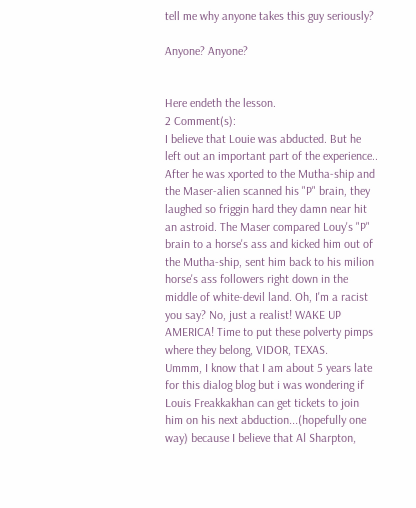tell me why anyone takes this guy seriously?

Anyone? Anyone?


Here endeth the lesson.
2 Comment(s):
I believe that Louie was abducted. But he left out an important part of the experience.. After he was xported to the Mutha-ship and the Maser-alien scanned his "P" brain, they laughed so friggin hard they damn near hit an astroid. The Maser compared Louy's "P" brain to a horse's ass and kicked him out of the Mutha-ship, sent him back to his milion horse's ass followers right down in the middle of white-devil land. Oh, I'm a racist you say? No, just a realist! WAKE UP AMERICA! Time to put these polverty pimps where they belong, VIDOR, TEXAS.
Ummm, I know that I am about 5 years late for this dialog blog but i was wondering if Louis Freakkakhan can get tickets to join him on his next abduction...(hopefully one way) because I believe that Al Sharpton,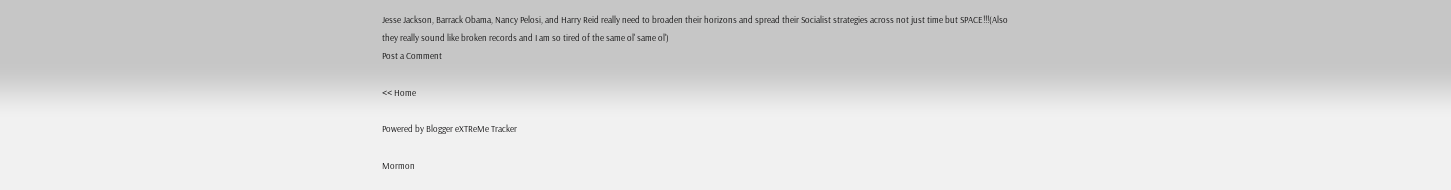Jesse Jackson, Barrack Obama, Nancy Pelosi, and Harry Reid really need to broaden their horizons and spread their Socialist strategies across not just time but SPACE!!!(Also they really sound like broken records and I am so tired of the same ol' same ol')
Post a Comment

<< Home

Powered by Blogger eXTReMe Tracker

Mormon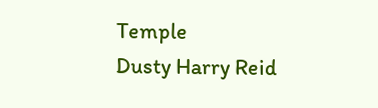Temple
Dusty Harry Reid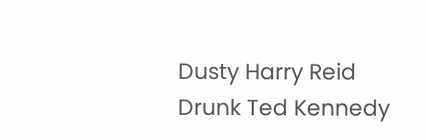Dusty Harry Reid Drunk Ted Kennedy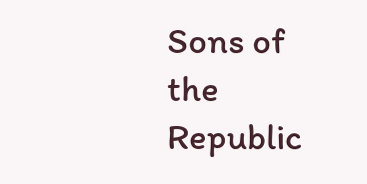Sons of the Republic